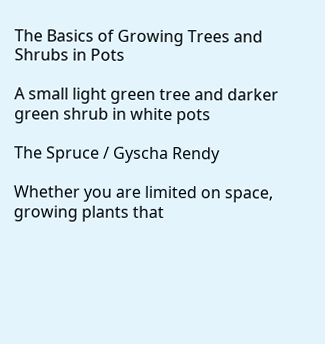The Basics of Growing Trees and Shrubs in Pots

A small light green tree and darker green shrub in white pots

The Spruce / Gyscha Rendy

Whether you are limited on space, growing plants that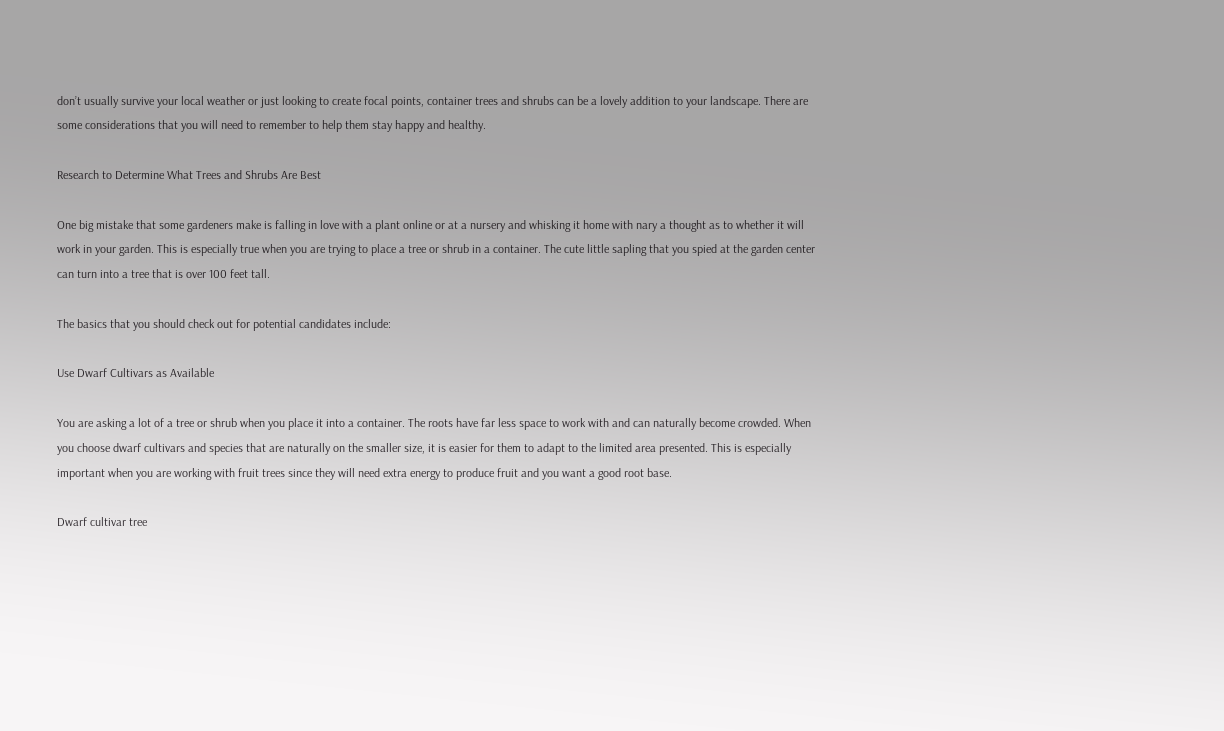don’t usually survive your local weather or just looking to create focal points, container trees and shrubs can be a lovely addition to your landscape. There are some considerations that you will need to remember to help them stay happy and healthy.

Research to Determine What Trees and Shrubs Are Best

One big mistake that some gardeners make is falling in love with a plant online or at a nursery and whisking it home with nary a thought as to whether it will work in your garden. This is especially true when you are trying to place a tree or shrub in a container. The cute little sapling that you spied at the garden center can turn into a tree that is over 100 feet tall.

The basics that you should check out for potential candidates include:

Use Dwarf Cultivars as Available

You are asking a lot of a tree or shrub when you place it into a container. The roots have far less space to work with and can naturally become crowded. When you choose dwarf cultivars and species that are naturally on the smaller size, it is easier for them to adapt to the limited area presented. This is especially important when you are working with fruit trees since they will need extra energy to produce fruit and you want a good root base.

Dwarf cultivar tree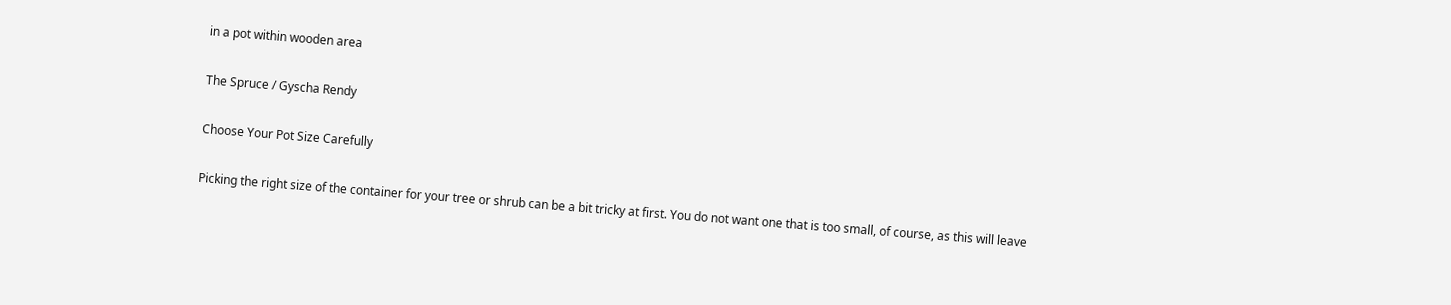in a pot within wooden area

The Spruce / Gyscha Rendy

Choose Your Pot Size Carefully

Picking the right size of the container for your tree or shrub can be a bit tricky at first. You do not want one that is too small, of course, as this will leave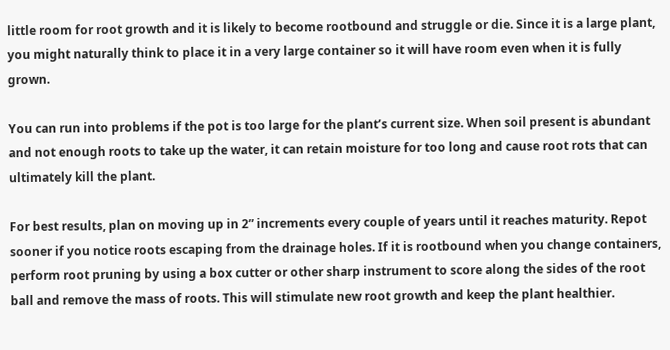little room for root growth and it is likely to become rootbound and struggle or die. Since it is a large plant, you might naturally think to place it in a very large container so it will have room even when it is fully grown.

You can run into problems if the pot is too large for the plant’s current size. When soil present is abundant and not enough roots to take up the water, it can retain moisture for too long and cause root rots that can ultimately kill the plant.

For best results, plan on moving up in 2” increments every couple of years until it reaches maturity. Repot sooner if you notice roots escaping from the drainage holes. If it is rootbound when you change containers, perform root pruning by using a box cutter or other sharp instrument to score along the sides of the root ball and remove the mass of roots. This will stimulate new root growth and keep the plant healthier.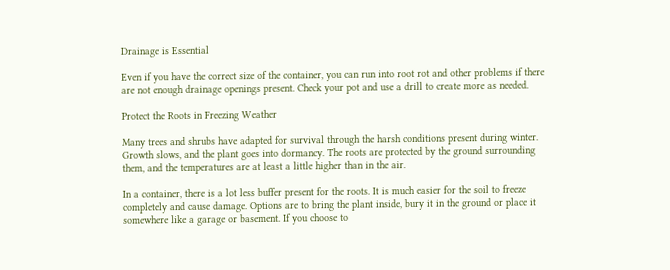Drainage is Essential

Even if you have the correct size of the container, you can run into root rot and other problems if there are not enough drainage openings present. Check your pot and use a drill to create more as needed.

Protect the Roots in Freezing Weather

Many trees and shrubs have adapted for survival through the harsh conditions present during winter. Growth slows, and the plant goes into dormancy. The roots are protected by the ground surrounding them, and the temperatures are at least a little higher than in the air.

In a container, there is a lot less buffer present for the roots. It is much easier for the soil to freeze completely and cause damage. Options are to bring the plant inside, bury it in the ground or place it somewhere like a garage or basement. If you choose to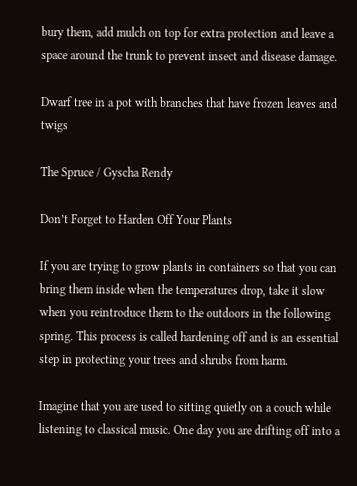bury them, add mulch on top for extra protection and leave a space around the trunk to prevent insect and disease damage.

Dwarf tree in a pot with branches that have frozen leaves and twigs

The Spruce / Gyscha Rendy

Don’t Forget to Harden Off Your Plants

If you are trying to grow plants in containers so that you can bring them inside when the temperatures drop, take it slow when you reintroduce them to the outdoors in the following spring. This process is called hardening off and is an essential step in protecting your trees and shrubs from harm.

Imagine that you are used to sitting quietly on a couch while listening to classical music. One day you are drifting off into a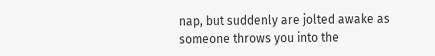nap, but suddenly are jolted awake as someone throws you into the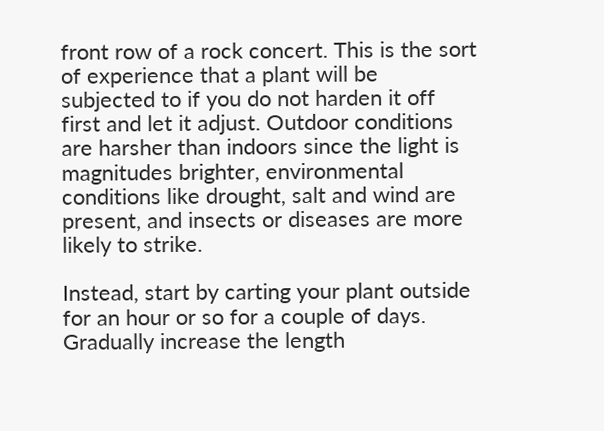front row of a rock concert. This is the sort of experience that a plant will be subjected to if you do not harden it off first and let it adjust. Outdoor conditions are harsher than indoors since the light is magnitudes brighter, environmental conditions like drought, salt and wind are present, and insects or diseases are more likely to strike.

Instead, start by carting your plant outside for an hour or so for a couple of days. Gradually increase the length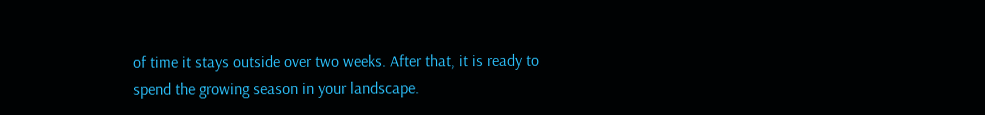of time it stays outside over two weeks. After that, it is ready to spend the growing season in your landscape.